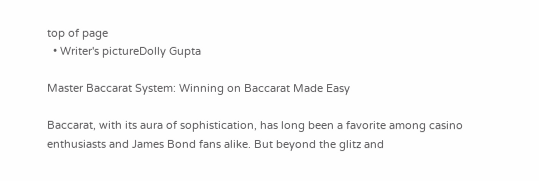top of page
  • Writer's pictureDolly Gupta

Master Baccarat System: Winning on Baccarat Made Easy

Baccarat, with its aura of sophistication, has long been a favorite among casino enthusiasts and James Bond fans alike. But beyond the glitz and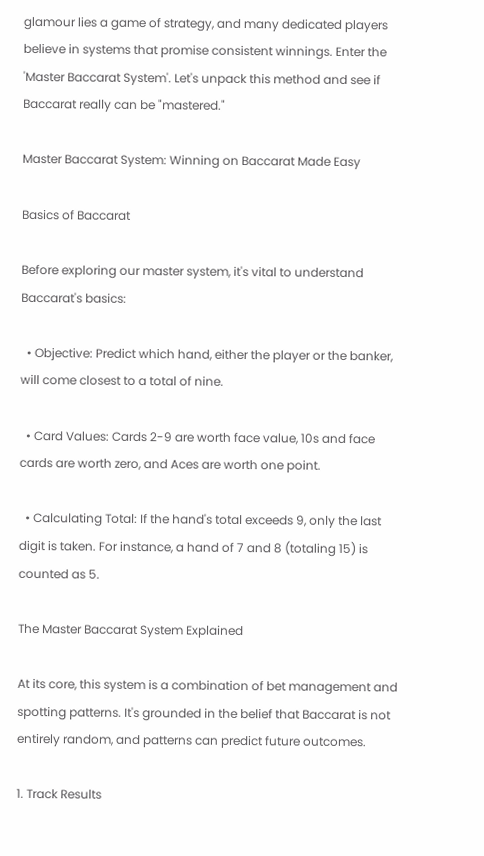glamour lies a game of strategy, and many dedicated players believe in systems that promise consistent winnings. Enter the 'Master Baccarat System'. Let's unpack this method and see if Baccarat really can be "mastered."

Master Baccarat System: Winning on Baccarat Made Easy

Basics of Baccarat

Before exploring our master system, it's vital to understand Baccarat's basics:

  • Objective: Predict which hand, either the player or the banker, will come closest to a total of nine.

  • Card Values: Cards 2-9 are worth face value, 10s and face cards are worth zero, and Aces are worth one point.

  • Calculating Total: If the hand's total exceeds 9, only the last digit is taken. For instance, a hand of 7 and 8 (totaling 15) is counted as 5.

The Master Baccarat System Explained

At its core, this system is a combination of bet management and spotting patterns. It's grounded in the belief that Baccarat is not entirely random, and patterns can predict future outcomes.

1. Track Results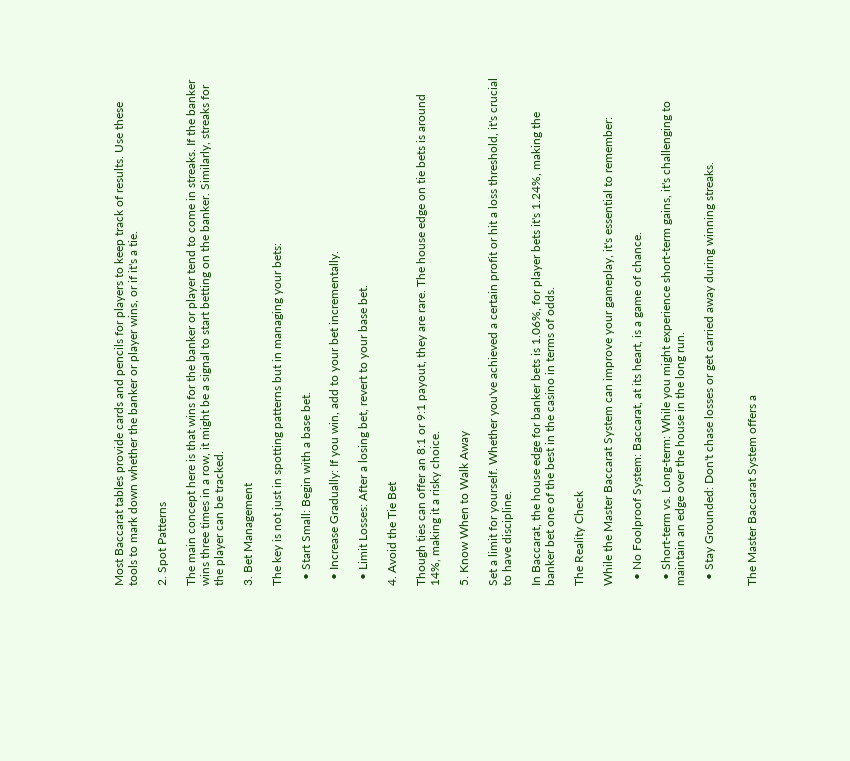Most Baccarat tables provide cards and pencils for players to keep track of results. Use these tools to mark down whether the banker or player wins, or if it's a tie.

2. Spot Patterns

The main concept here is that wins for the banker or player tend to come in streaks. If the banker wins three times in a row, it might be a signal to start betting on the banker. Similarly, streaks for the player can be tracked.

3. Bet Management

The key is not just in spotting patterns but in managing your bets:

  • Start Small: Begin with a base bet.

  • Increase Gradually: If you win, add to your bet incrementally.

  • Limit Losses: After a losing bet, revert to your base bet.

4. Avoid the Tie Bet

Though ties can offer an 8:1 or 9:1 payout, they are rare. The house edge on tie bets is around 14%, making it a risky choice.

5. Know When to Walk Away

Set a limit for yourself. Whether you've achieved a certain profit or hit a loss threshold, it's crucial to have discipline.

In Baccarat, the house edge for banker bets is 1.06%, for player bets it's 1.24%, making the banker bet one of the best in the casino in terms of odds.

The Reality Check

While the Master Baccarat System can improve your gameplay, it's essential to remember:

  • No Foolproof System: Baccarat, at its heart, is a game of chance.

  • Short-term vs. Long-term: While you might experience short-term gains, it's challenging to maintain an edge over the house in the long run.

  • Stay Grounded: Don't chase losses or get carried away during winning streaks.


The Master Baccarat System offers a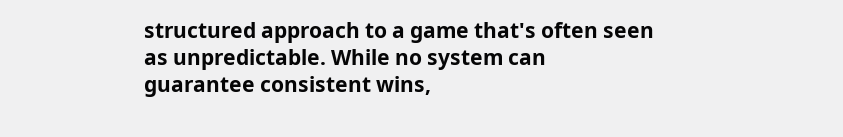structured approach to a game that's often seen as unpredictable. While no system can guarantee consistent wins,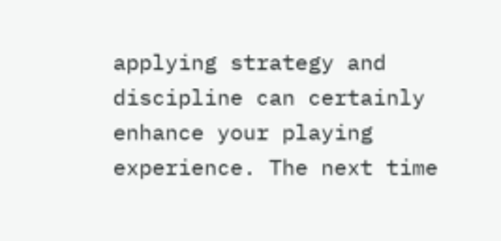applying strategy and discipline can certainly enhance your playing experience. The next time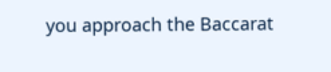you approach the Baccarat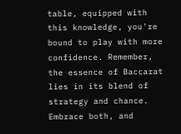table, equipped with this knowledge, you're bound to play with more confidence. Remember, the essence of Baccarat lies in its blend of strategy and chance. Embrace both, and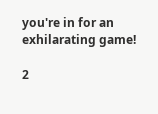you're in for an exhilarating game!

2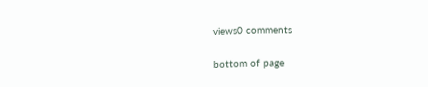views0 comments


bottom of page